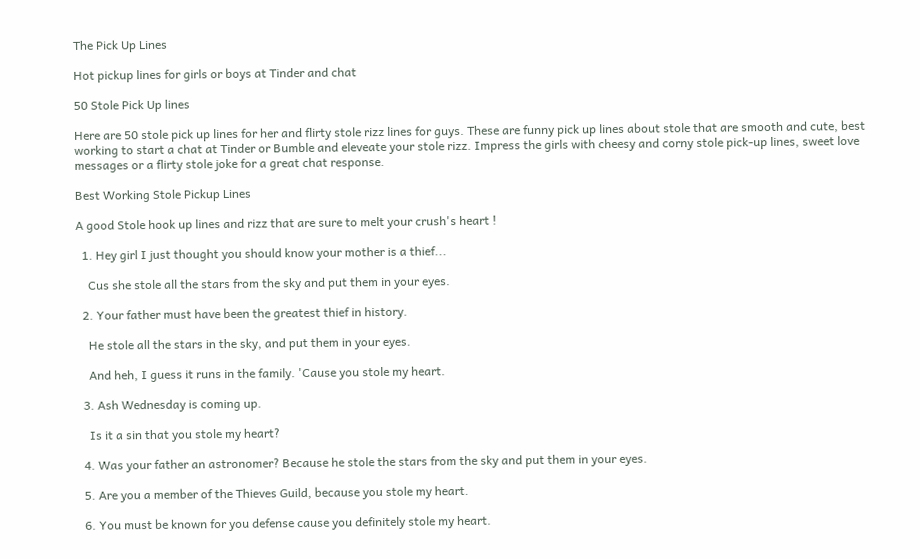The Pick Up Lines

Hot pickup lines for girls or boys at Tinder and chat

50 Stole Pick Up lines

Here are 50 stole pick up lines for her and flirty stole rizz lines for guys. These are funny pick up lines about stole that are smooth and cute, best working to start a chat at Tinder or Bumble and eleveate your stole rizz. Impress the girls with cheesy and corny stole pick-up lines, sweet love messages or a flirty stole joke for a great chat response.

Best Working Stole Pickup Lines

A good Stole hook up lines and rizz that are sure to melt your crush's heart !

  1. Hey girl I just thought you should know your mother is a thief...

    Cus she stole all the stars from the sky and put them in your eyes.

  2. Your father must have been the greatest thief in history.

    He stole all the stars in the sky, and put them in your eyes.

    And heh, I guess it runs in the family. 'Cause you stole my heart.

  3. Ash Wednesday is coming up.

    Is it a sin that you stole my heart?

  4. Was your father an astronomer? Because he stole the stars from the sky and put them in your eyes.

  5. Are you a member of the Thieves Guild, because you stole my heart.

  6. You must be known for you defense cause you definitely stole my heart.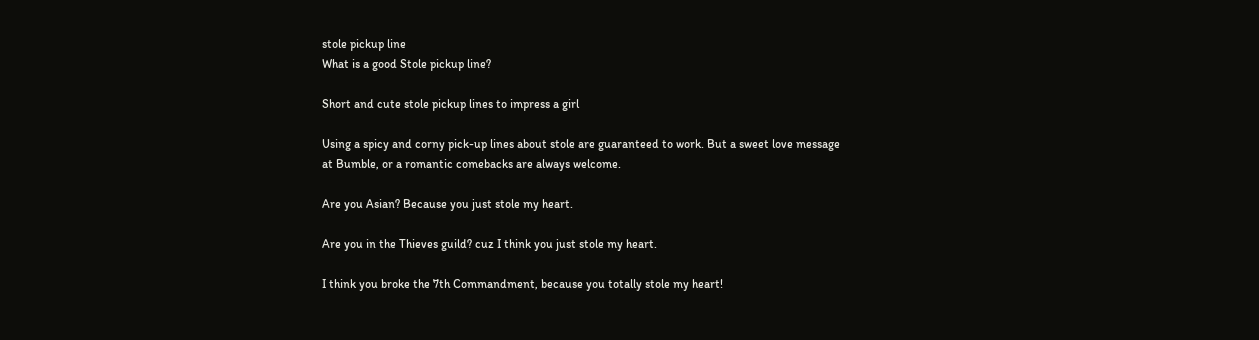stole pickup line
What is a good Stole pickup line?

Short and cute stole pickup lines to impress a girl

Using a spicy and corny pick-up lines about stole are guaranteed to work. But a sweet love message at Bumble, or a romantic comebacks are always welcome.

Are you Asian? Because you just stole my heart.

Are you in the Thieves guild? cuz I think you just stole my heart.

I think you broke the 7th Commandment, because you totally stole my heart!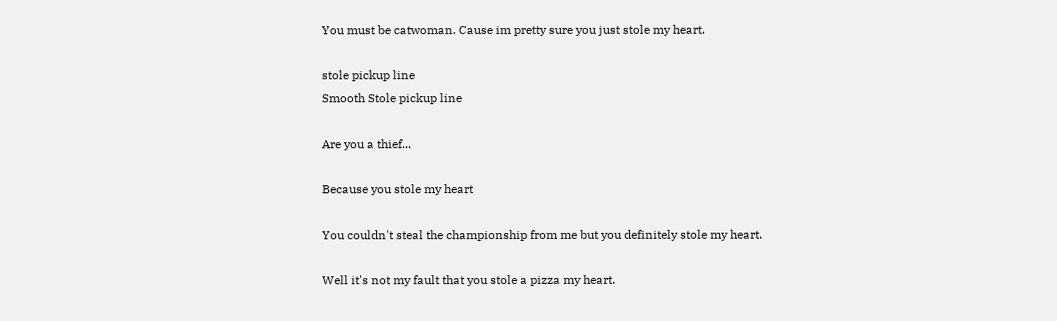You must be catwoman. Cause im pretty sure you just stole my heart.

stole pickup line
Smooth Stole pickup line

Are you a thief...

Because you stole my heart

You couldn't steal the championship from me but you definitely stole my heart.

Well it's not my fault that you stole a pizza my heart.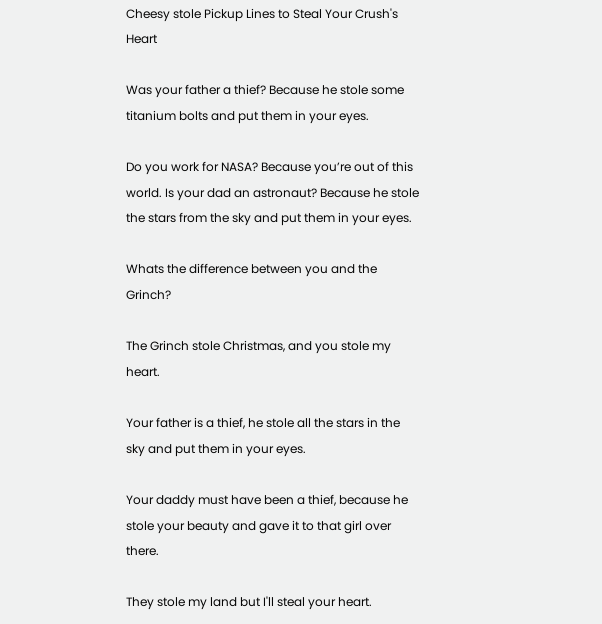Cheesy stole Pickup Lines to Steal Your Crush's Heart

Was your father a thief? Because he stole some titanium bolts and put them in your eyes.

Do you work for NASA? Because you’re out of this world. Is your dad an astronaut? Because he stole the stars from the sky and put them in your eyes.

Whats the difference between you and the Grinch?

The Grinch stole Christmas, and you stole my heart.

Your father is a thief, he stole all the stars in the sky and put them in your eyes.

Your daddy must have been a thief, because he stole your beauty and gave it to that girl over there.

They stole my land but I'll steal your heart.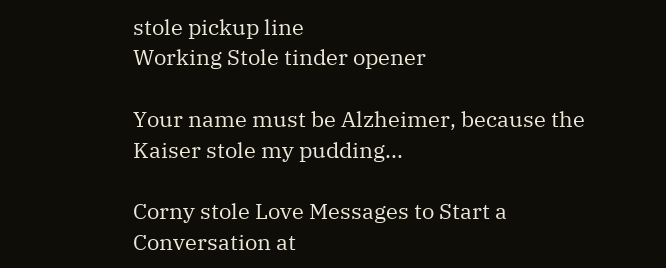stole pickup line
Working Stole tinder opener

Your name must be Alzheimer, because the Kaiser stole my pudding...

Corny stole Love Messages to Start a Conversation at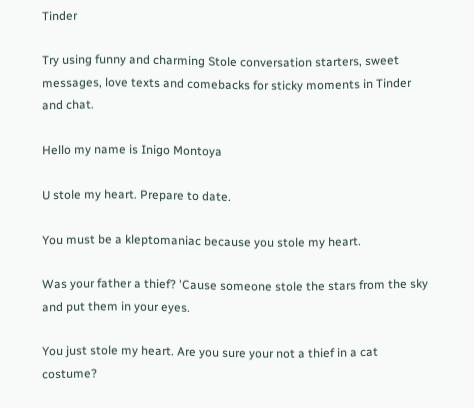Tinder

Try using funny and charming Stole conversation starters, sweet messages, love texts and comebacks for sticky moments in Tinder and chat.

Hello my name is Inigo Montoya

U stole my heart. Prepare to date.

You must be a kleptomaniac because you stole my heart.

Was your father a thief? 'Cause someone stole the stars from the sky and put them in your eyes.

You just stole my heart. Are you sure your not a thief in a cat costume?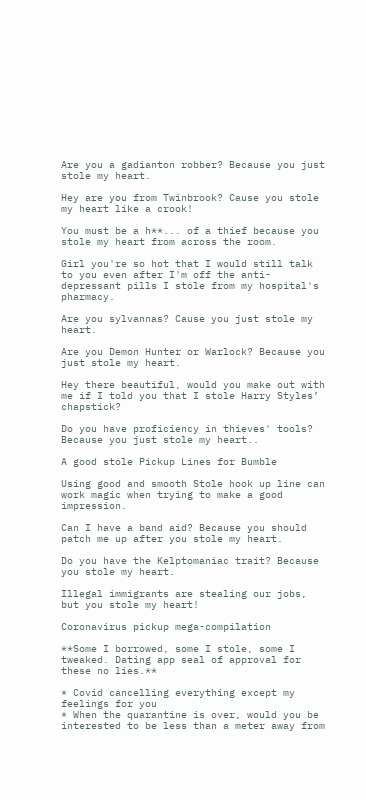Are you a gadianton robber? Because you just stole my heart.

Hey are you from Twinbrook? Cause you stole my heart like a crook!

You must be a h**... of a thief because you stole my heart from across the room.

Girl you're so hot that I would still talk to you even after I'm off the anti-depressant pills I stole from my hospital's pharmacy.

Are you sylvannas? Cause you just stole my heart.

Are you Demon Hunter or Warlock? Because you just stole my heart.

Hey there beautiful, would you make out with me if I told you that I stole Harry Styles’ chapstick?

Do you have proficiency in thieves' tools? Because you just stole my heart..

A good stole Pickup Lines for Bumble

Using good and smooth Stole hook up line can work magic when trying to make a good impression.

Can I have a band aid? Because you should patch me up after you stole my heart.

Do you have the Kelptomaniac trait? Because you stole my heart.

Illegal immigrants are stealing our jobs, but you stole my heart!

Coronavirus pickup mega-compilation

**Some I borrowed, some I stole, some I tweaked. Dating app seal of approval for these no lies.**

* Covid cancelling everything except my feelings for you
* When the quarantine is over, would you be interested to be less than a meter away from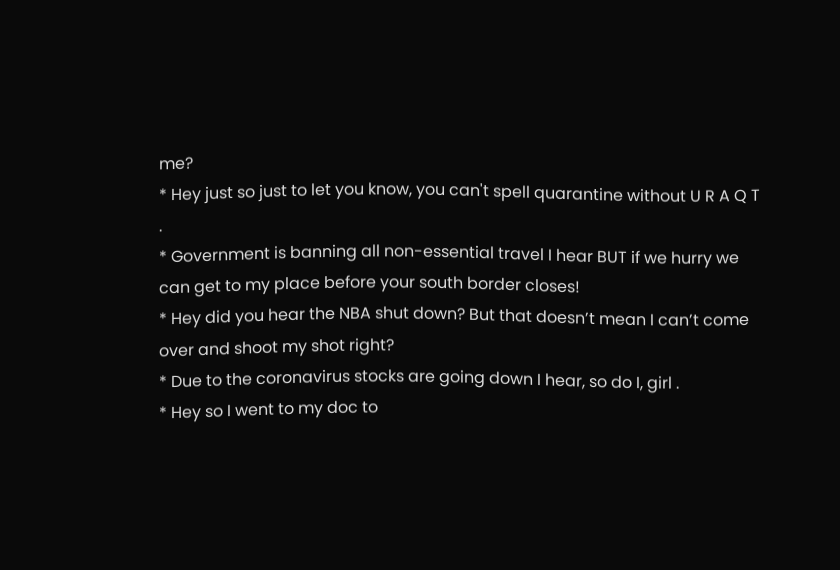me?
* Hey just so just to let you know, you can't spell quarantine without U R A Q T .
* Government is banning all non-essential travel I hear BUT if we hurry we can get to my place before your south border closes!
* Hey did you hear the NBA shut down? But that doesn’t mean I can’t come over and shoot my shot right?
* Due to the coronavirus stocks are going down I hear, so do I, girl .
* Hey so I went to my doc to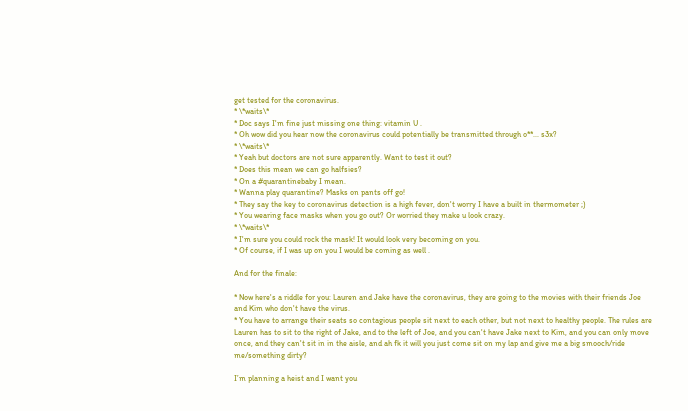get tested for the coronavirus.
* \*waits\*
* Doc says I'm fine just missing one thing: vitamin U .
* Oh wow did you hear now the coronavirus could potentially be transmitted through o**... s3x?
* \*waits\*
* Yeah but doctors are not sure apparently. Want to test it out?
* Does this mean we can go halfsies?
* On a #quarantinebaby I mean.
* Wanna play quarantine? Masks on pants off go!
* They say the key to coronavirus detection is a high fever, don't worry I have a built in thermometer ;)
* You wearing face masks when you go out? Or worried they make u look crazy.
* \*waits\*
* I'm sure you could rock the mask! It would look very becoming on you.
* Of course, if I was up on you I would be coming as well .

And for the finale:

* Now here's a riddle for you: Lauren and Jake have the coronavirus, they are going to the movies with their friends Joe and Kim who don't have the virus.
* You have to arrange their seats so contagious people sit next to each other, but not next to healthy people. The rules are Lauren has to sit to the right of Jake, and to the left of Joe, and you can't have Jake next to Kim, and you can only move once, and they can't sit in in the aisle, and ah fk it will you just come sit on my lap and give me a big smooch/ride me/something dirty?

I’m planning a heist and I want you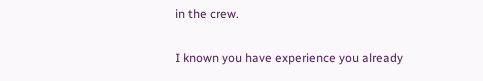in the crew.

I known you have experience you already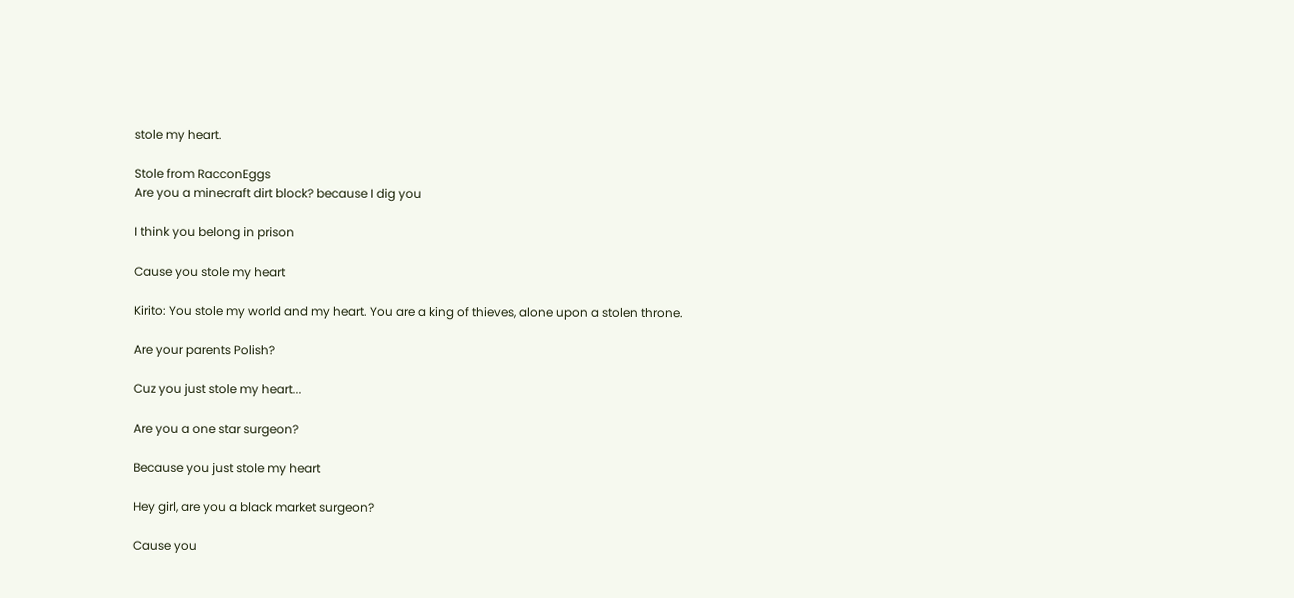stole my heart.

Stole from RacconEggs
Are you a minecraft dirt block? because I dig you

I think you belong in prison

Cause you stole my heart

Kirito: You stole my world and my heart. You are a king of thieves, alone upon a stolen throne.

Are your parents Polish?

Cuz you just stole my heart...

Are you a one star surgeon?

Because you just stole my heart

Hey girl, are you a black market surgeon?

Cause you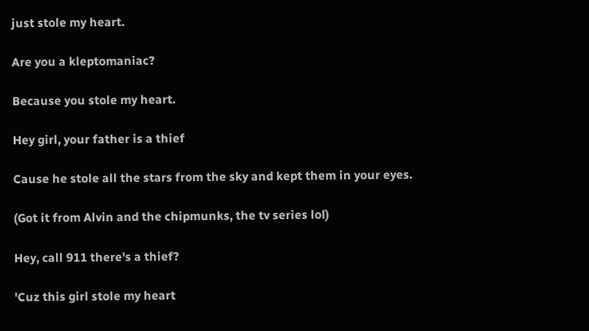just stole my heart.

Are you a kleptomaniac?

Because you stole my heart.

Hey girl, your father is a thief

Cause he stole all the stars from the sky and kept them in your eyes.

(Got it from Alvin and the chipmunks, the tv series lol)

Hey, call 911 there's a thief?

'Cuz this girl stole my heart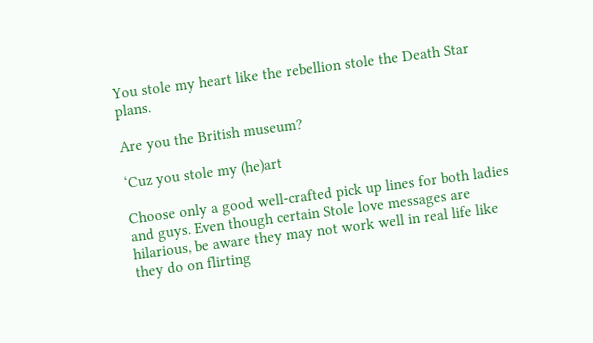You stole my heart like the rebellion stole the Death Star plans.

Are you the British museum?

‘Cuz you stole my (he)art

Choose only a good well-crafted pick up lines for both ladies and guys. Even though certain Stole love messages are hilarious, be aware they may not work well in real life like they do on flirting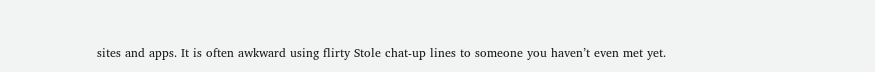sites and apps. It is often awkward using flirty Stole chat-up lines to someone you haven’t even met yet.